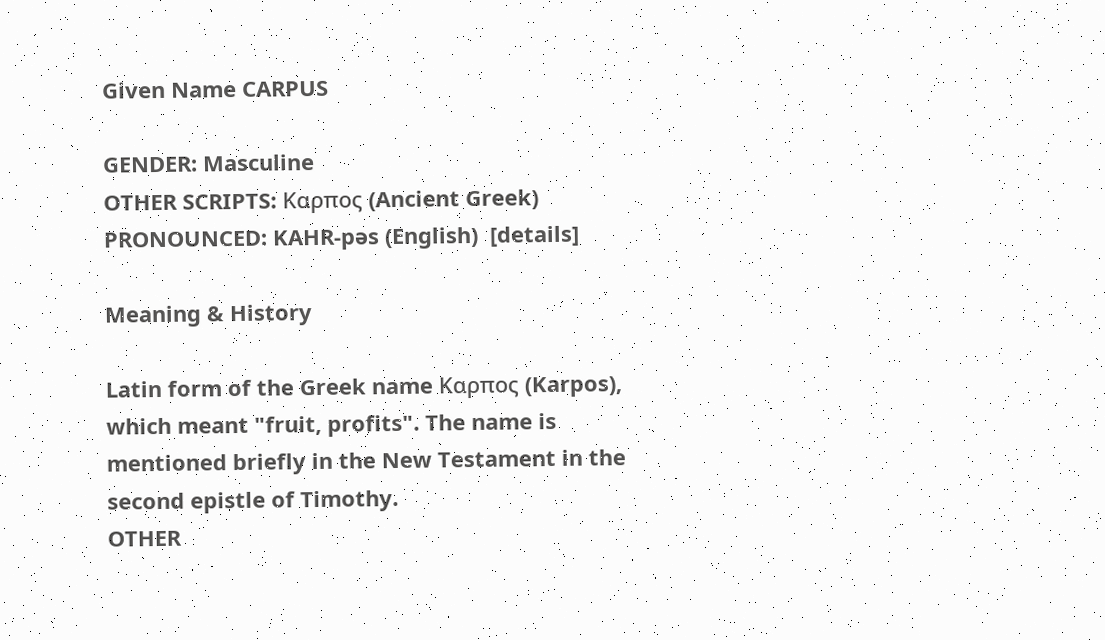Given Name CARPUS

GENDER: Masculine
OTHER SCRIPTS: Καρπος (Ancient Greek)
PRONOUNCED: KAHR-pəs (English)  [details]

Meaning & History

Latin form of the Greek name Καρπος (Karpos), which meant "fruit, profits". The name is mentioned briefly in the New Testament in the second epistle of Timothy.
OTHER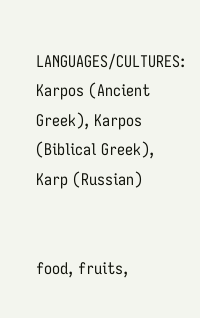LANGUAGES/CULTURES: Karpos (Ancient Greek), Karpos (Biblical Greek), Karp (Russian)


food, fruits,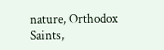nature, Orthodox Saints,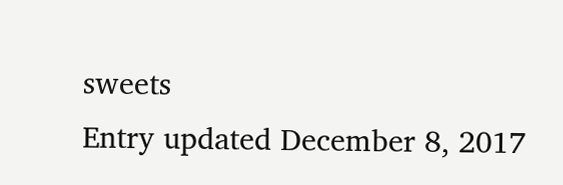sweets
Entry updated December 8, 2017